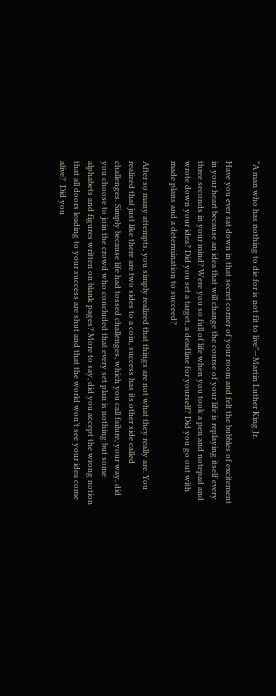“A man who has nothing to die for is not fit to live”—Martin Luther King Jr.

Have you ever sat down in that secret corner of your room and felt the bubbles of excitement in your heart because an idea that will change the course of your life is replaying itself every three seconds in your mind? Were you so full of life when you took a pen and notepad and wrote down your idea? Did you set a target, a deadline for yourself? Did you go out with made plans and a determination to succeed?

After so many attempts, you simply realized that things are not what they really are. You realized that just like there are two sides to a coin, success has its other side called challenges. Simply because life had tossed challenges, which you call failure, your way, did you choose to join the crowd who concluded that every set plan is nothing but some alphabets and figures written on blank pages? More to say, did you accept the wrong notion that all doors leading to your success are shut and that the world won’t see your idea come alive?  Did you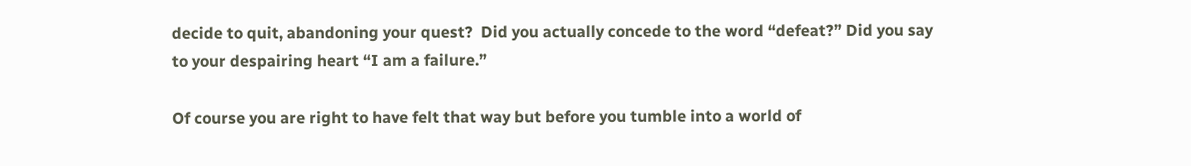decide to quit, abandoning your quest?  Did you actually concede to the word “defeat?” Did you say to your despairing heart “I am a failure.”

Of course you are right to have felt that way but before you tumble into a world of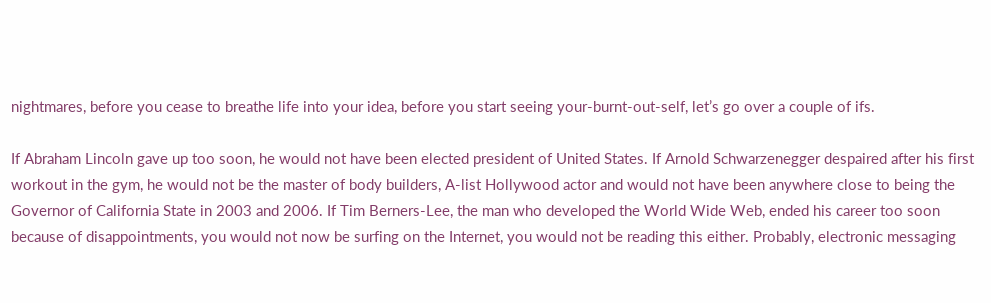nightmares, before you cease to breathe life into your idea, before you start seeing your-burnt-out-self, let’s go over a couple of ifs.

If Abraham Lincoln gave up too soon, he would not have been elected president of United States. If Arnold Schwarzenegger despaired after his first workout in the gym, he would not be the master of body builders, A-list Hollywood actor and would not have been anywhere close to being the Governor of California State in 2003 and 2006. If Tim Berners-Lee, the man who developed the World Wide Web, ended his career too soon because of disappointments, you would not now be surfing on the Internet, you would not be reading this either. Probably, electronic messaging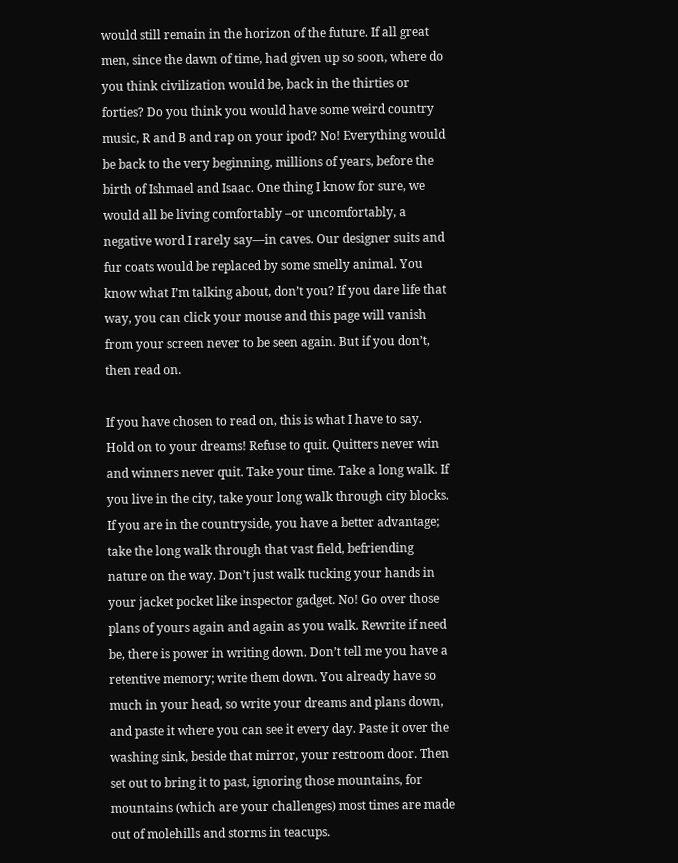would still remain in the horizon of the future. If all great men, since the dawn of time, had given up so soon, where do you think civilization would be, back in the thirties or forties? Do you think you would have some weird country music, R and B and rap on your ipod? No! Everything would be back to the very beginning, millions of years, before the birth of Ishmael and Isaac. One thing I know for sure, we would all be living comfortably –or uncomfortably, a negative word I rarely say—in caves. Our designer suits and fur coats would be replaced by some smelly animal. You know what I’m talking about, don’t you? If you dare life that way, you can click your mouse and this page will vanish from your screen never to be seen again. But if you don’t, then read on.

If you have chosen to read on, this is what I have to say.  Hold on to your dreams! Refuse to quit. Quitters never win and winners never quit. Take your time. Take a long walk. If you live in the city, take your long walk through city blocks. If you are in the countryside, you have a better advantage; take the long walk through that vast field, befriending nature on the way. Don’t just walk tucking your hands in your jacket pocket like inspector gadget. No! Go over those plans of yours again and again as you walk. Rewrite if need be, there is power in writing down. Don’t tell me you have a retentive memory; write them down. You already have so much in your head, so write your dreams and plans down, and paste it where you can see it every day. Paste it over the washing sink, beside that mirror, your restroom door. Then set out to bring it to past, ignoring those mountains, for mountains (which are your challenges) most times are made out of molehills and storms in teacups.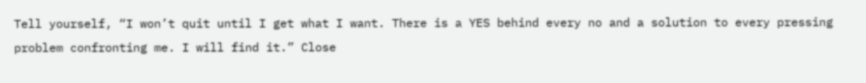Tell yourself, “I won’t quit until I get what I want. There is a YES behind every no and a solution to every pressing problem confronting me. I will find it.” Close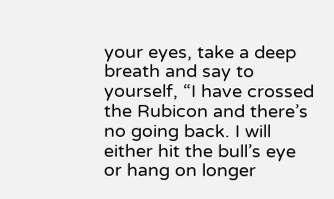your eyes, take a deep breath and say to yourself, “I have crossed the Rubicon and there’s no going back. I will either hit the bull’s eye or hang on longer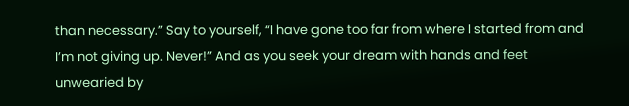than necessary.” Say to yourself, “I have gone too far from where I started from and I’m not giving up. Never!” And as you seek your dream with hands and feet unwearied by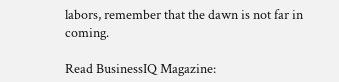labors, remember that the dawn is not far in coming.

Read BusinessIQ Magazine: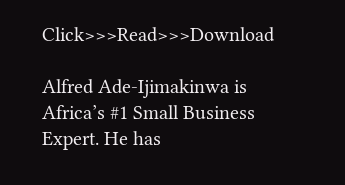Click>>>Read>>>Download

Alfred Ade-Ijimakinwa is Africa’s #1 Small Business Expert. He has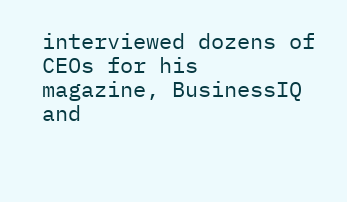interviewed dozens of CEOs for his magazine, BusinessIQ and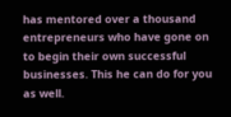has mentored over a thousand entrepreneurs who have gone on to begin their own successful businesses. This he can do for you as well.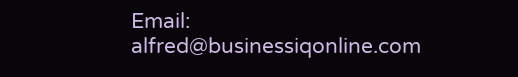Email: alfred@businessiqonline.com